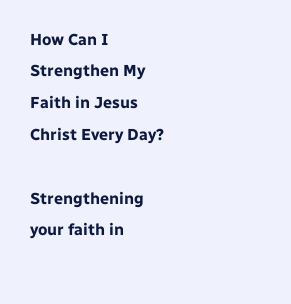How Can I Strengthen My Faith in Jesus Christ Every Day?

Strengthening your faith in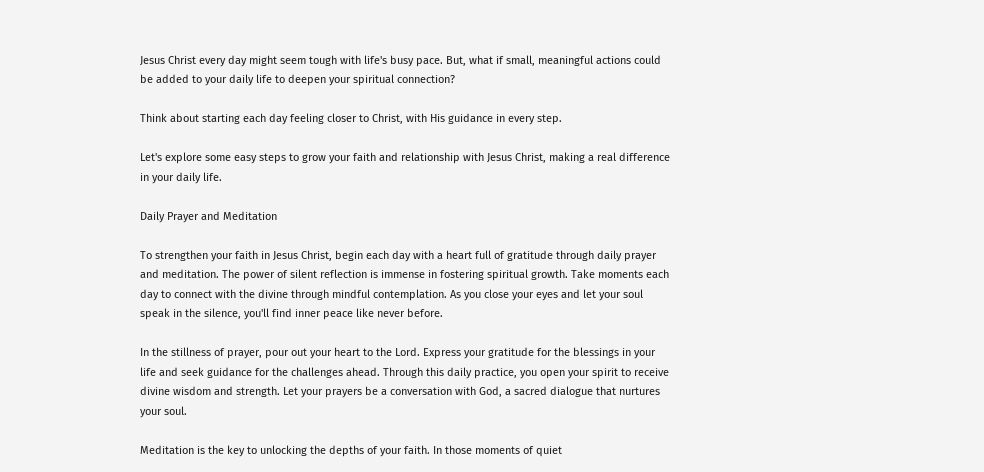Jesus Christ every day might seem tough with life's busy pace. But, what if small, meaningful actions could be added to your daily life to deepen your spiritual connection?

Think about starting each day feeling closer to Christ, with His guidance in every step.

Let's explore some easy steps to grow your faith and relationship with Jesus Christ, making a real difference in your daily life.

Daily Prayer and Meditation

To strengthen your faith in Jesus Christ, begin each day with a heart full of gratitude through daily prayer and meditation. The power of silent reflection is immense in fostering spiritual growth. Take moments each day to connect with the divine through mindful contemplation. As you close your eyes and let your soul speak in the silence, you'll find inner peace like never before.

In the stillness of prayer, pour out your heart to the Lord. Express your gratitude for the blessings in your life and seek guidance for the challenges ahead. Through this daily practice, you open your spirit to receive divine wisdom and strength. Let your prayers be a conversation with God, a sacred dialogue that nurtures your soul.

Meditation is the key to unlocking the depths of your faith. In those moments of quiet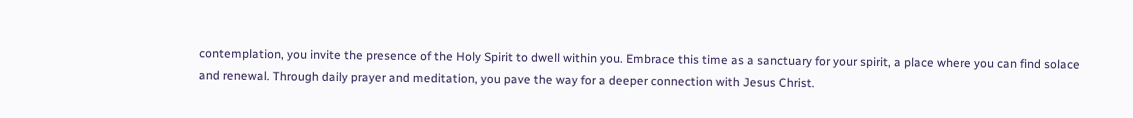contemplation, you invite the presence of the Holy Spirit to dwell within you. Embrace this time as a sanctuary for your spirit, a place where you can find solace and renewal. Through daily prayer and meditation, you pave the way for a deeper connection with Jesus Christ.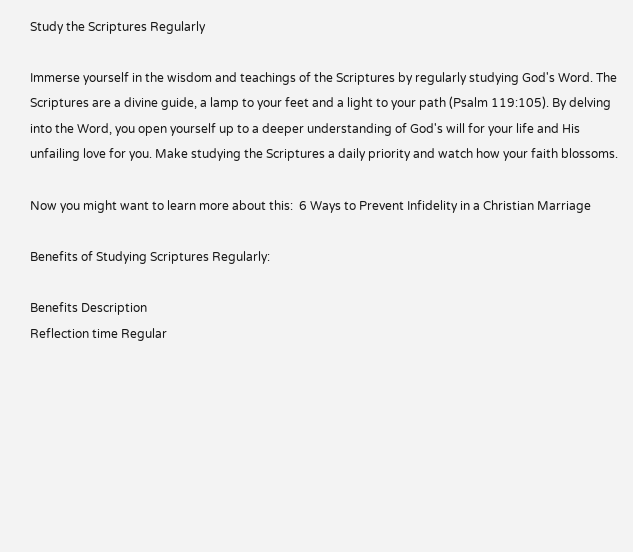Study the Scriptures Regularly

Immerse yourself in the wisdom and teachings of the Scriptures by regularly studying God's Word. The Scriptures are a divine guide, a lamp to your feet and a light to your path (Psalm 119:105). By delving into the Word, you open yourself up to a deeper understanding of God's will for your life and His unfailing love for you. Make studying the Scriptures a daily priority and watch how your faith blossoms.

Now you might want to learn more about this:  6 Ways to Prevent Infidelity in a Christian Marriage

Benefits of Studying Scriptures Regularly:

Benefits Description
Reflection time Regular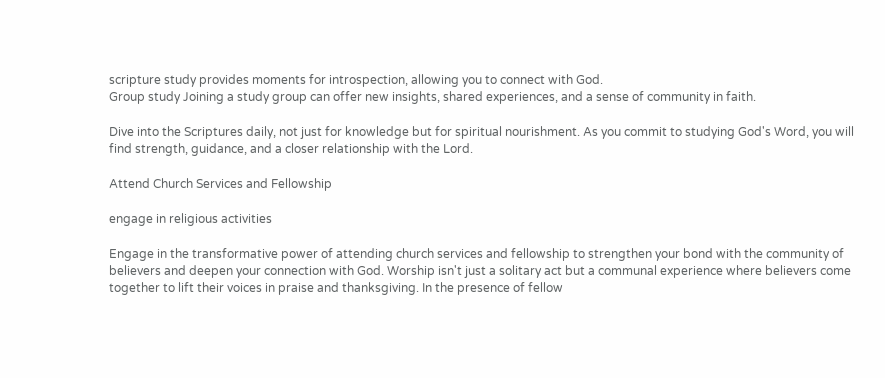scripture study provides moments for introspection, allowing you to connect with God.
Group study Joining a study group can offer new insights, shared experiences, and a sense of community in faith.

Dive into the Scriptures daily, not just for knowledge but for spiritual nourishment. As you commit to studying God's Word, you will find strength, guidance, and a closer relationship with the Lord.

Attend Church Services and Fellowship

engage in religious activities

Engage in the transformative power of attending church services and fellowship to strengthen your bond with the community of believers and deepen your connection with God. Worship isn't just a solitary act but a communal experience where believers come together to lift their voices in praise and thanksgiving. In the presence of fellow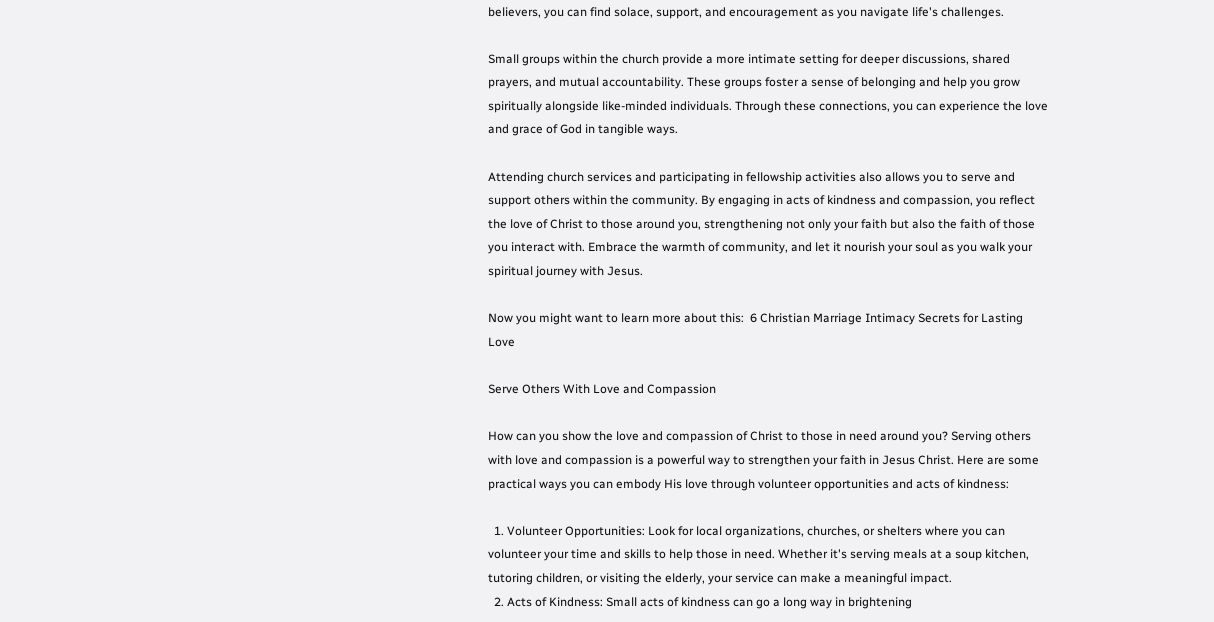believers, you can find solace, support, and encouragement as you navigate life's challenges.

Small groups within the church provide a more intimate setting for deeper discussions, shared prayers, and mutual accountability. These groups foster a sense of belonging and help you grow spiritually alongside like-minded individuals. Through these connections, you can experience the love and grace of God in tangible ways.

Attending church services and participating in fellowship activities also allows you to serve and support others within the community. By engaging in acts of kindness and compassion, you reflect the love of Christ to those around you, strengthening not only your faith but also the faith of those you interact with. Embrace the warmth of community, and let it nourish your soul as you walk your spiritual journey with Jesus.

Now you might want to learn more about this:  6 Christian Marriage Intimacy Secrets for Lasting Love

Serve Others With Love and Compassion

How can you show the love and compassion of Christ to those in need around you? Serving others with love and compassion is a powerful way to strengthen your faith in Jesus Christ. Here are some practical ways you can embody His love through volunteer opportunities and acts of kindness:

  1. Volunteer Opportunities: Look for local organizations, churches, or shelters where you can volunteer your time and skills to help those in need. Whether it's serving meals at a soup kitchen, tutoring children, or visiting the elderly, your service can make a meaningful impact.
  2. Acts of Kindness: Small acts of kindness can go a long way in brightening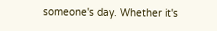someone's day. Whether it's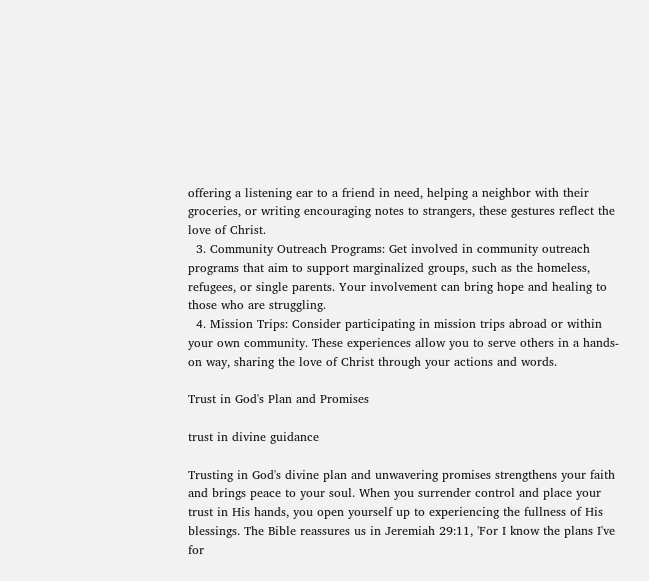offering a listening ear to a friend in need, helping a neighbor with their groceries, or writing encouraging notes to strangers, these gestures reflect the love of Christ.
  3. Community Outreach Programs: Get involved in community outreach programs that aim to support marginalized groups, such as the homeless, refugees, or single parents. Your involvement can bring hope and healing to those who are struggling.
  4. Mission Trips: Consider participating in mission trips abroad or within your own community. These experiences allow you to serve others in a hands-on way, sharing the love of Christ through your actions and words.

Trust in God's Plan and Promises

trust in divine guidance

Trusting in God's divine plan and unwavering promises strengthens your faith and brings peace to your soul. When you surrender control and place your trust in His hands, you open yourself up to experiencing the fullness of His blessings. The Bible reassures us in Jeremiah 29:11, 'For I know the plans I've for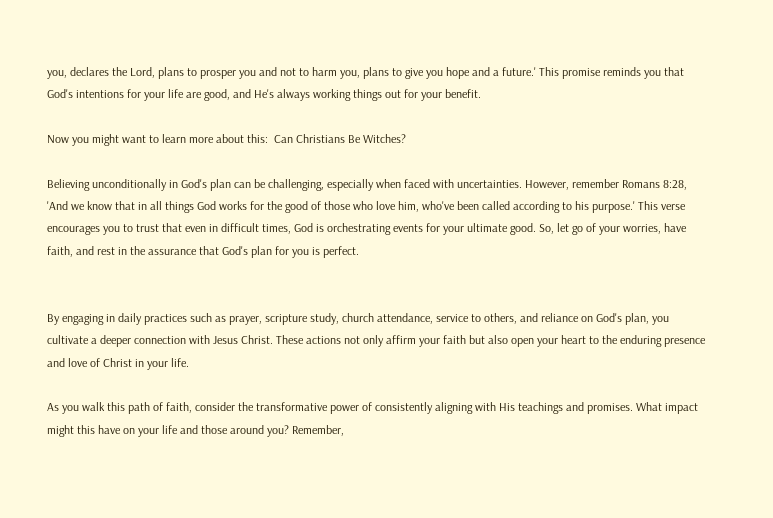you, declares the Lord, plans to prosper you and not to harm you, plans to give you hope and a future.' This promise reminds you that God's intentions for your life are good, and He's always working things out for your benefit.

Now you might want to learn more about this:  Can Christians Be Witches?

Believing unconditionally in God's plan can be challenging, especially when faced with uncertainties. However, remember Romans 8:28, 'And we know that in all things God works for the good of those who love him, who've been called according to his purpose.' This verse encourages you to trust that even in difficult times, God is orchestrating events for your ultimate good. So, let go of your worries, have faith, and rest in the assurance that God's plan for you is perfect.


By engaging in daily practices such as prayer, scripture study, church attendance, service to others, and reliance on God's plan, you cultivate a deeper connection with Jesus Christ. These actions not only affirm your faith but also open your heart to the enduring presence and love of Christ in your life.

As you walk this path of faith, consider the transformative power of consistently aligning with His teachings and promises. What impact might this have on your life and those around you? Remember,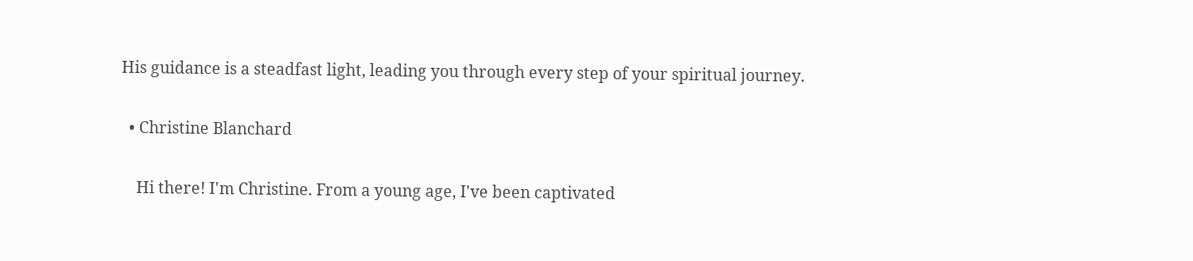His guidance is a steadfast light, leading you through every step of your spiritual journey.

  • Christine Blanchard

    Hi there! I'm Christine. From a young age, I've been captivated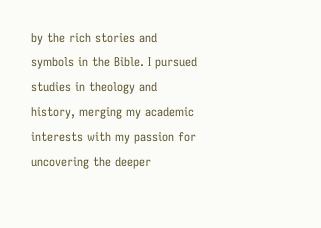by the rich stories and symbols in the Bible. I pursued studies in theology and history, merging my academic interests with my passion for uncovering the deeper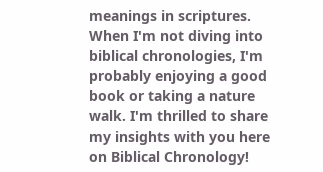meanings in scriptures. When I'm not diving into biblical chronologies, I'm probably enjoying a good book or taking a nature walk. I'm thrilled to share my insights with you here on Biblical Chronology!